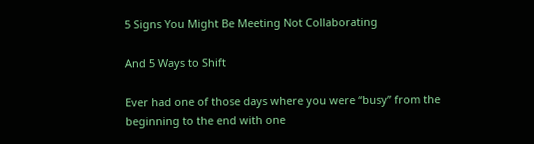5 Signs You Might Be Meeting Not Collaborating

And 5 Ways to Shift

Ever had one of those days where you were “busy” from the beginning to the end with one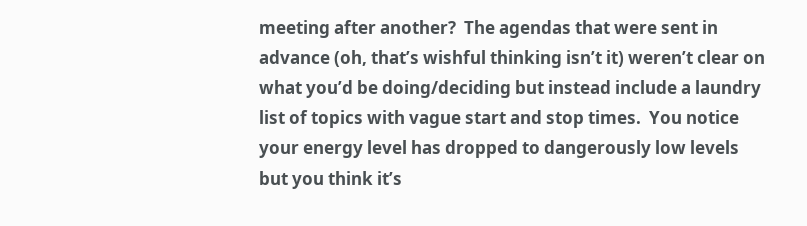meeting after another?  The agendas that were sent in advance (oh, that’s wishful thinking isn’t it) weren’t clear on what you’d be doing/deciding but instead include a laundry list of topics with vague start and stop times.  You notice your energy level has dropped to dangerously low levels but you think it’s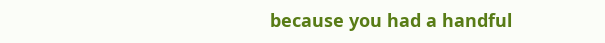because you had a handful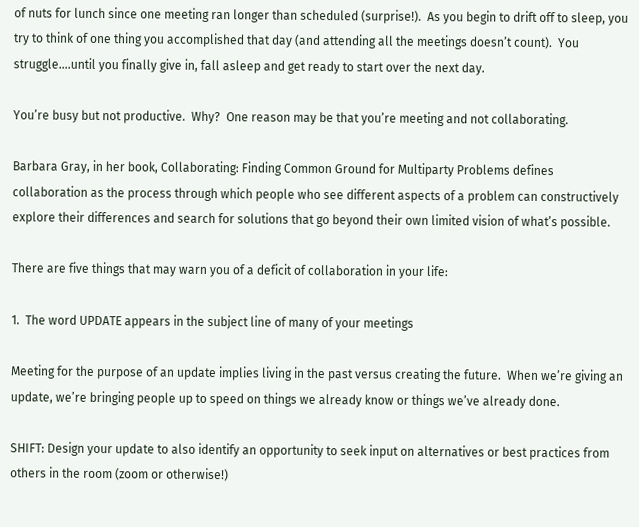of nuts for lunch since one meeting ran longer than scheduled (surprise!).  As you begin to drift off to sleep, you try to think of one thing you accomplished that day (and attending all the meetings doesn’t count).  You struggle….until you finally give in, fall asleep and get ready to start over the next day.

You’re busy but not productive.  Why?  One reason may be that you’re meeting and not collaborating.

Barbara Gray, in her book, Collaborating: Finding Common Ground for Multiparty Problems defines collaboration as the process through which people who see different aspects of a problem can constructively explore their differences and search for solutions that go beyond their own limited vision of what’s possible.

There are five things that may warn you of a deficit of collaboration in your life:

1.  The word UPDATE appears in the subject line of many of your meetings

Meeting for the purpose of an update implies living in the past versus creating the future.  When we’re giving an update, we’re bringing people up to speed on things we already know or things we’ve already done.

SHIFT: Design your update to also identify an opportunity to seek input on alternatives or best practices from others in the room (zoom or otherwise!)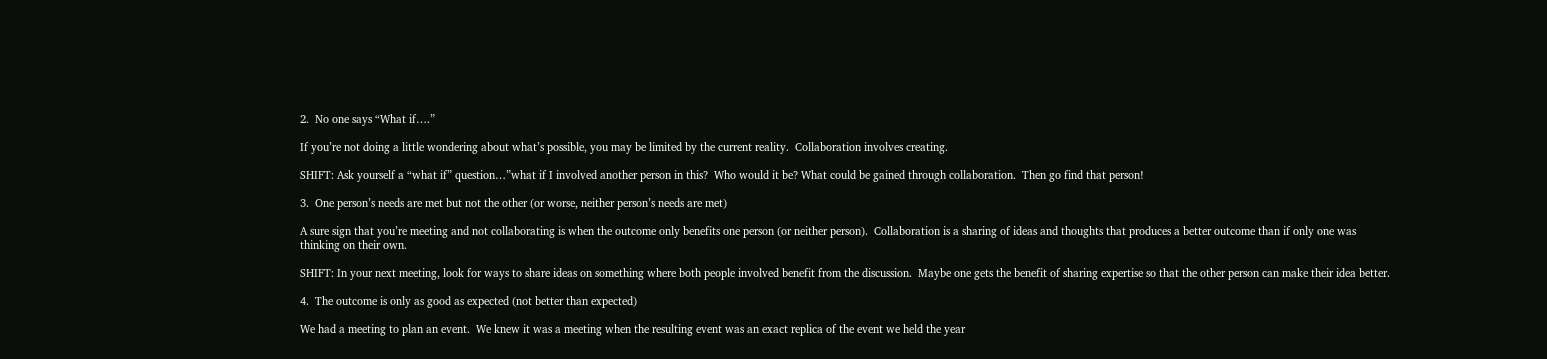2.  No one says “What if….”

If you’re not doing a little wondering about what’s possible, you may be limited by the current reality.  Collaboration involves creating.

SHIFT: Ask yourself a “what if” question…”what if I involved another person in this?  Who would it be? What could be gained through collaboration.  Then go find that person!

3.  One person’s needs are met but not the other (or worse, neither person’s needs are met)

A sure sign that you’re meeting and not collaborating is when the outcome only benefits one person (or neither person).  Collaboration is a sharing of ideas and thoughts that produces a better outcome than if only one was thinking on their own.

SHIFT: In your next meeting, look for ways to share ideas on something where both people involved benefit from the discussion.  Maybe one gets the benefit of sharing expertise so that the other person can make their idea better.

4.  The outcome is only as good as expected (not better than expected)

We had a meeting to plan an event.  We knew it was a meeting when the resulting event was an exact replica of the event we held the year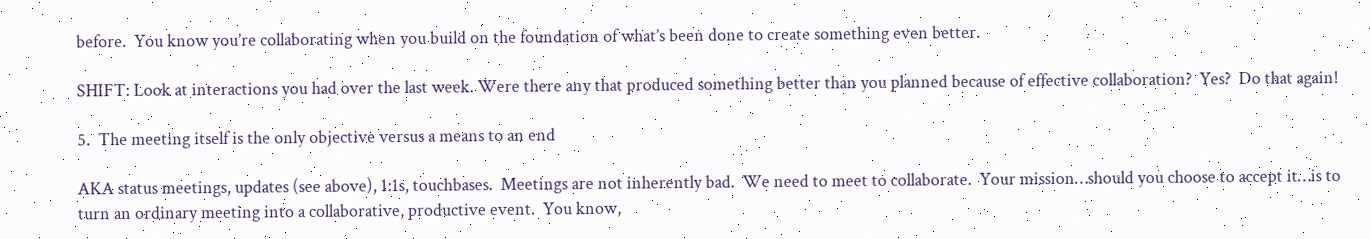before.  You know you’re collaborating when you build on the foundation of what’s been done to create something even better.

SHIFT: Look at interactions you had over the last week. Were there any that produced something better than you planned because of effective collaboration?  Yes?  Do that again!

5.  The meeting itself is the only objective versus a means to an end

AKA status meetings, updates (see above), 1:1s, touchbases.  Meetings are not inherently bad.  We need to meet to collaborate.  Your mission…should you choose to accept it…is to turn an ordinary meeting into a collaborative, productive event.  You know,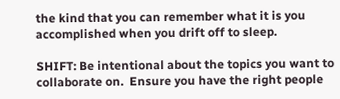the kind that you can remember what it is you accomplished when you drift off to sleep.

SHIFT: Be intentional about the topics you want to collaborate on.  Ensure you have the right people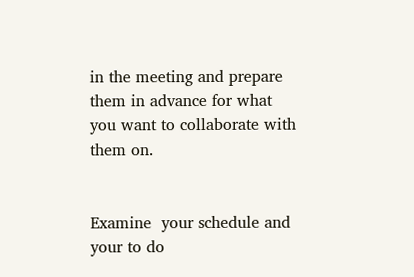in the meeting and prepare them in advance for what you want to collaborate with them on.


Examine  your schedule and your to do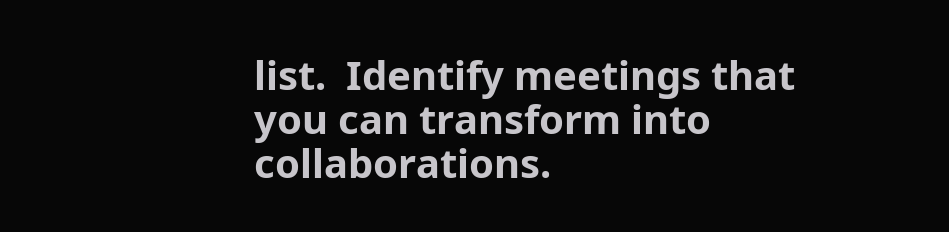list.  Identify meetings that you can transform into collaborations.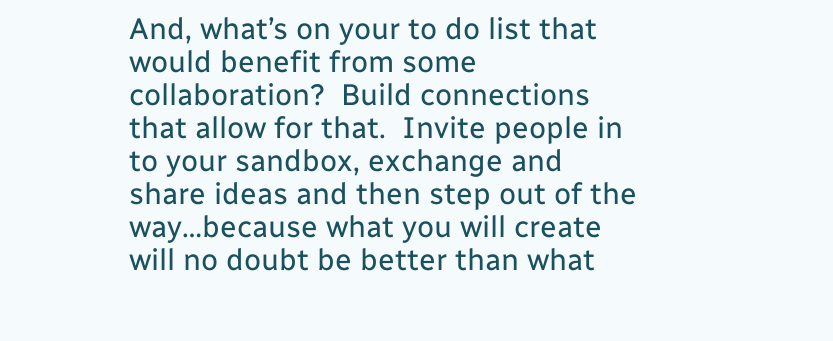And, what’s on your to do list that would benefit from some collaboration?  Build connections that allow for that.  Invite people in to your sandbox, exchange and share ideas and then step out of the way…because what you will create will no doubt be better than what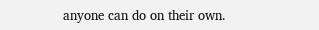anyone can do on their own.